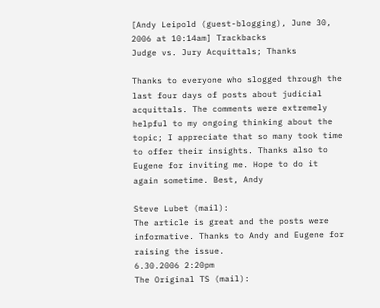[Andy Leipold (guest-blogging), June 30, 2006 at 10:14am] Trackbacks
Judge vs. Jury Acquittals; Thanks

Thanks to everyone who slogged through the last four days of posts about judicial acquittals. The comments were extremely helpful to my ongoing thinking about the topic; I appreciate that so many took time to offer their insights. Thanks also to Eugene for inviting me. Hope to do it again sometime. Best, Andy

Steve Lubet (mail):
The article is great and the posts were informative. Thanks to Andy and Eugene for raising the issue.
6.30.2006 2:20pm
The Original TS (mail):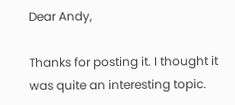Dear Andy,

Thanks for posting it. I thought it was quite an interesting topic.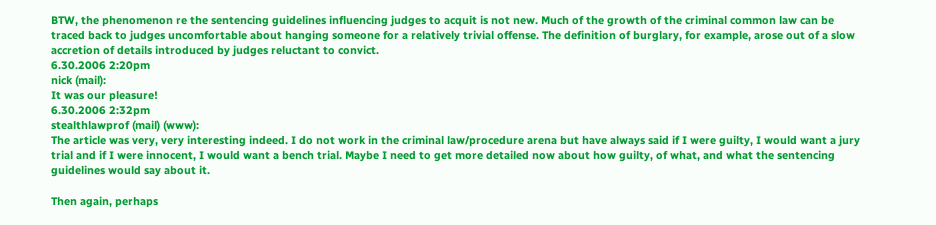BTW, the phenomenon re the sentencing guidelines influencing judges to acquit is not new. Much of the growth of the criminal common law can be traced back to judges uncomfortable about hanging someone for a relatively trivial offense. The definition of burglary, for example, arose out of a slow accretion of details introduced by judges reluctant to convict.
6.30.2006 2:20pm
nick (mail):
It was our pleasure!
6.30.2006 2:32pm
stealthlawprof (mail) (www):
The article was very, very interesting indeed. I do not work in the criminal law/procedure arena but have always said if I were guilty, I would want a jury trial and if I were innocent, I would want a bench trial. Maybe I need to get more detailed now about how guilty, of what, and what the sentencing guidelines would say about it.

Then again, perhaps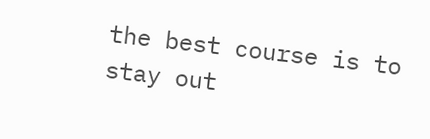the best course is to stay out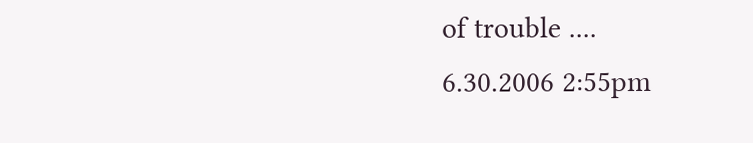of trouble ....
6.30.2006 2:55pm